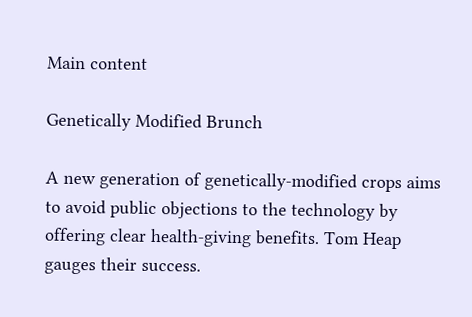Main content

Genetically Modified Brunch

A new generation of genetically-modified crops aims to avoid public objections to the technology by offering clear health-giving benefits. Tom Heap gauges their success.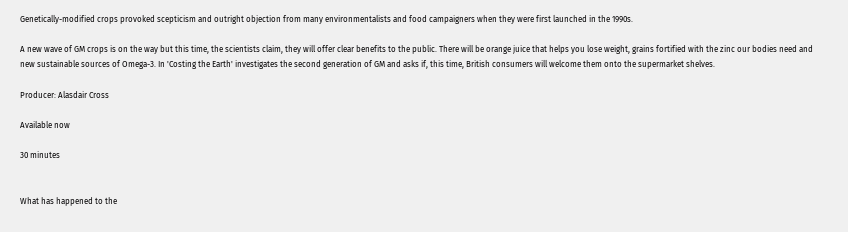Genetically-modified crops provoked scepticism and outright objection from many environmentalists and food campaigners when they were first launched in the 1990s.

A new wave of GM crops is on the way but this time, the scientists claim, they will offer clear benefits to the public. There will be orange juice that helps you lose weight, grains fortified with the zinc our bodies need and new sustainable sources of Omega-3. In 'Costing the Earth' investigates the second generation of GM and asks if, this time, British consumers will welcome them onto the supermarket shelves.

Producer: Alasdair Cross

Available now

30 minutes


What has happened to the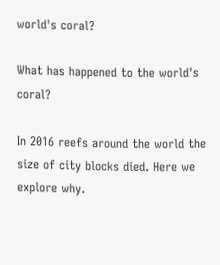world's coral?

What has happened to the world's coral?

In 2016 reefs around the world the size of city blocks died. Here we explore why.